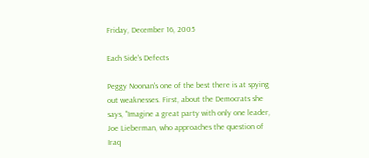Friday, December 16, 2005

Each Side's Defects

Peggy Noonan's one of the best there is at spying out weaknesses. First, about the Democrats she says, "Imagine a great party with only one leader, Joe Lieberman, who approaches the question of Iraq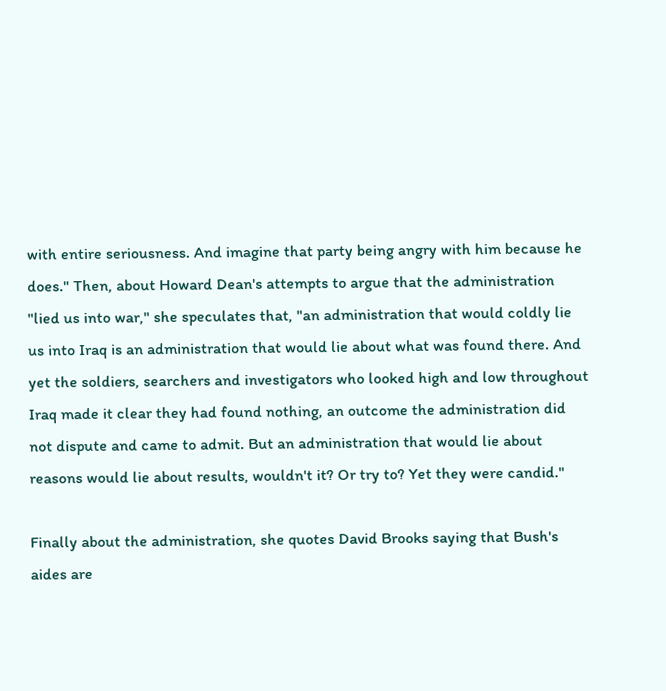with entire seriousness. And imagine that party being angry with him because he does." Then, about Howard Dean's attempts to argue that the administration "lied us into war," she speculates that, "an administration that would coldly lie us into Iraq is an administration that would lie about what was found there. And yet the soldiers, searchers and investigators who looked high and low throughout Iraq made it clear they had found nothing, an outcome the administration did not dispute and came to admit. But an administration that would lie about reasons would lie about results, wouldn't it? Or try to? Yet they were candid."

Finally about the administration, she quotes David Brooks saying that Bush's aides are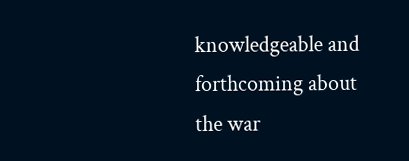knowledgeable and forthcoming about the war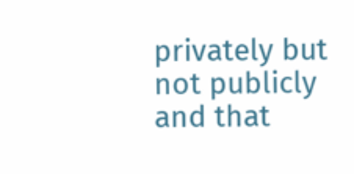privately but not publicly and that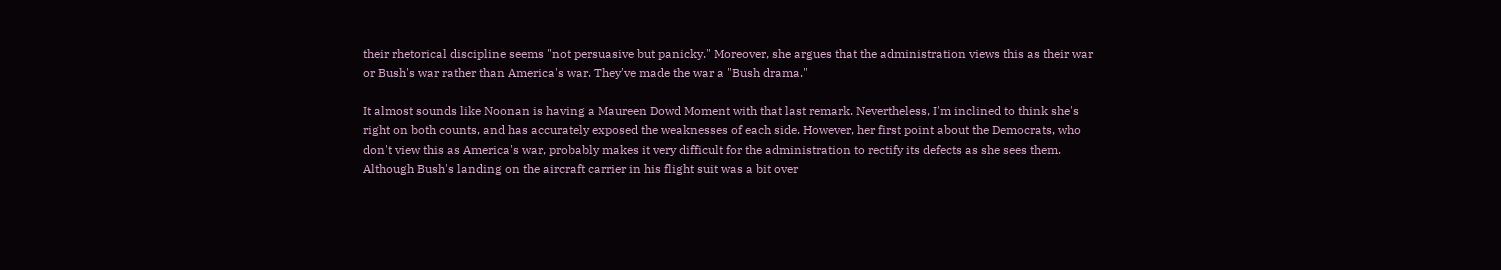their rhetorical discipline seems "not persuasive but panicky." Moreover, she argues that the administration views this as their war or Bush's war rather than America's war. They've made the war a "Bush drama."

It almost sounds like Noonan is having a Maureen Dowd Moment with that last remark. Nevertheless, I'm inclined to think she's right on both counts, and has accurately exposed the weaknesses of each side. However, her first point about the Democrats, who don't view this as America's war, probably makes it very difficult for the administration to rectify its defects as she sees them. Although Bush's landing on the aircraft carrier in his flight suit was a bit over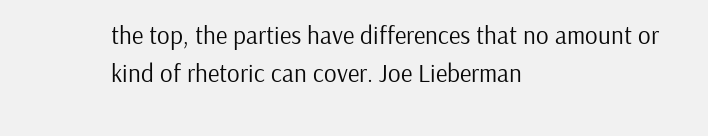the top, the parties have differences that no amount or kind of rhetoric can cover. Joe Lieberman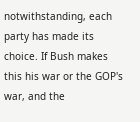notwithstanding, each party has made its choice. If Bush makes this his war or the GOP's war, and the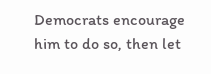Democrats encourage him to do so, then let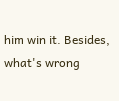him win it. Besides, what's wrong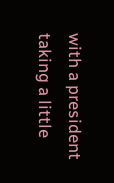with a president taking a little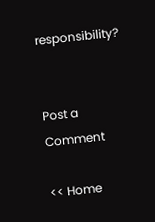responsibility?


Post a Comment

<< Home